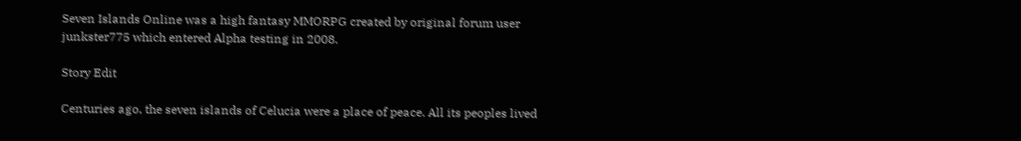Seven Islands Online was a high fantasy MMORPG created by original forum user junkster775 which entered Alpha testing in 2008.

Story Edit

Centuries ago, the seven islands of Celucia were a place of peace. All its peoples lived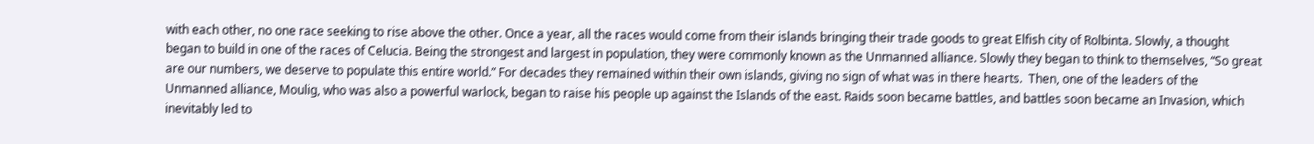with each other, no one race seeking to rise above the other. Once a year, all the races would come from their islands bringing their trade goods to great Elfish city of Rolbinta. Slowly, a thought began to build in one of the races of Celucia. Being the strongest and largest in population, they were commonly known as the Unmanned alliance. Slowly they began to think to themselves, “So great are our numbers, we deserve to populate this entire world.” For decades they remained within their own islands, giving no sign of what was in there hearts.  Then, one of the leaders of the Unmanned alliance, Moulig, who was also a powerful warlock, began to raise his people up against the Islands of the east. Raids soon became battles, and battles soon became an Invasion, which inevitably led to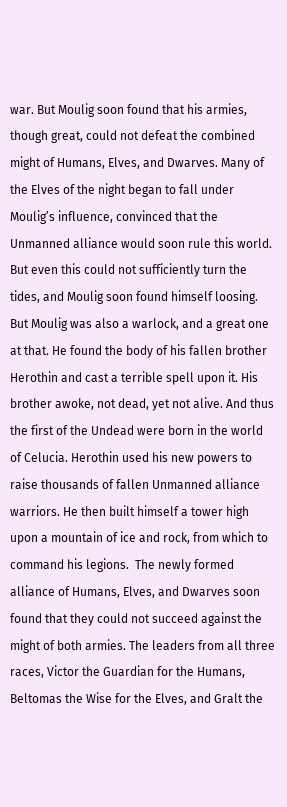war. But Moulig soon found that his armies, though great, could not defeat the combined might of Humans, Elves, and Dwarves. Many of the Elves of the night began to fall under Moulig’s influence, convinced that the Unmanned alliance would soon rule this world. But even this could not sufficiently turn the tides, and Moulig soon found himself loosing.  But Moulig was also a warlock, and a great one at that. He found the body of his fallen brother Herothin and cast a terrible spell upon it. His brother awoke, not dead, yet not alive. And thus the first of the Undead were born in the world of Celucia. Herothin used his new powers to raise thousands of fallen Unmanned alliance warriors. He then built himself a tower high upon a mountain of ice and rock, from which to command his legions.  The newly formed alliance of Humans, Elves, and Dwarves soon found that they could not succeed against the might of both armies. The leaders from all three races, Victor the Guardian for the Humans, Beltomas the Wise for the Elves, and Gralt the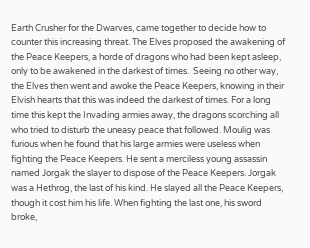Earth Crusher for the Dwarves, came together to decide how to counter this increasing threat. The Elves proposed the awakening of the Peace Keepers, a horde of dragons who had been kept asleep, only to be awakened in the darkest of times.  Seeing no other way, the Elves then went and awoke the Peace Keepers, knowing in their Elvish hearts that this was indeed the darkest of times. For a long time this kept the Invading armies away, the dragons scorching all who tried to disturb the uneasy peace that followed. Moulig was furious when he found that his large armies were useless when fighting the Peace Keepers. He sent a merciless young assassin named Jorgak the slayer to dispose of the Peace Keepers. Jorgak was a Hethrog, the last of his kind. He slayed all the Peace Keepers, though it cost him his life. When fighting the last one, his sword broke,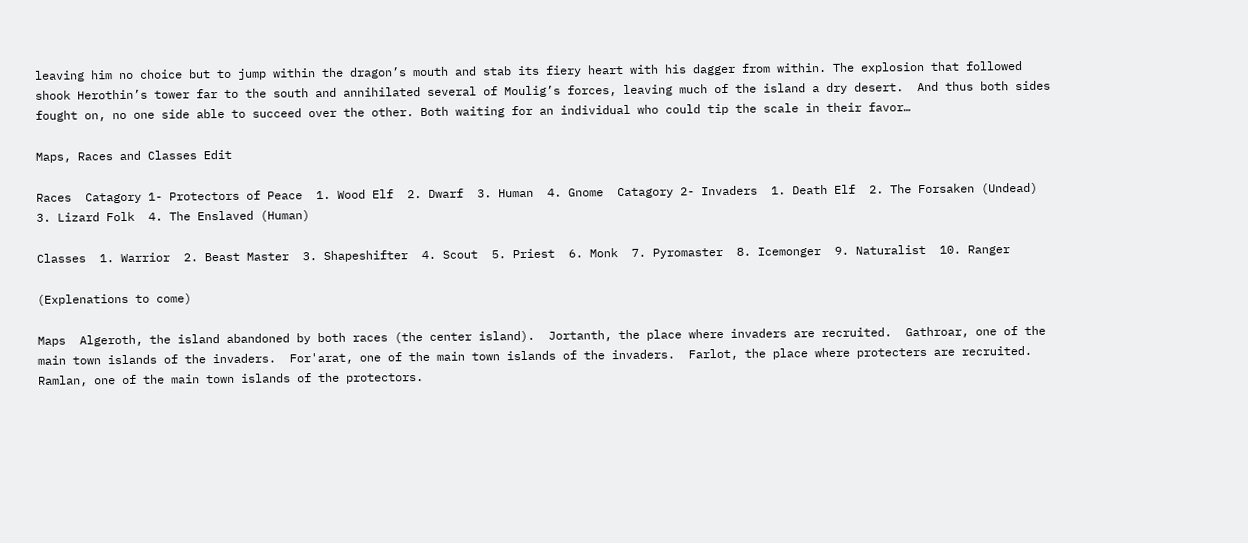leaving him no choice but to jump within the dragon’s mouth and stab its fiery heart with his dagger from within. The explosion that followed shook Herothin’s tower far to the south and annihilated several of Moulig’s forces, leaving much of the island a dry desert.  And thus both sides fought on, no one side able to succeed over the other. Both waiting for an individual who could tip the scale in their favor…

Maps, Races and Classes Edit

Races  Catagory 1- Protectors of Peace  1. Wood Elf  2. Dwarf  3. Human  4. Gnome  Catagory 2- Invaders  1. Death Elf  2. The Forsaken (Undead)  3. Lizard Folk  4. The Enslaved (Human)

Classes  1. Warrior  2. Beast Master  3. Shapeshifter  4. Scout  5. Priest  6. Monk  7. Pyromaster  8. Icemonger  9. Naturalist  10. Ranger

(Explenations to come)

Maps  Algeroth, the island abandoned by both races (the center island).  Jortanth, the place where invaders are recruited.  Gathroar, one of the main town islands of the invaders.  For'arat, one of the main town islands of the invaders.  Farlot, the place where protecters are recruited.  Ramlan, one of the main town islands of the protectors.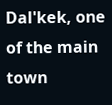Dal'kek, one of the main town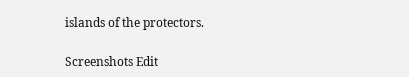islands of the protectors.

Screenshots Edit